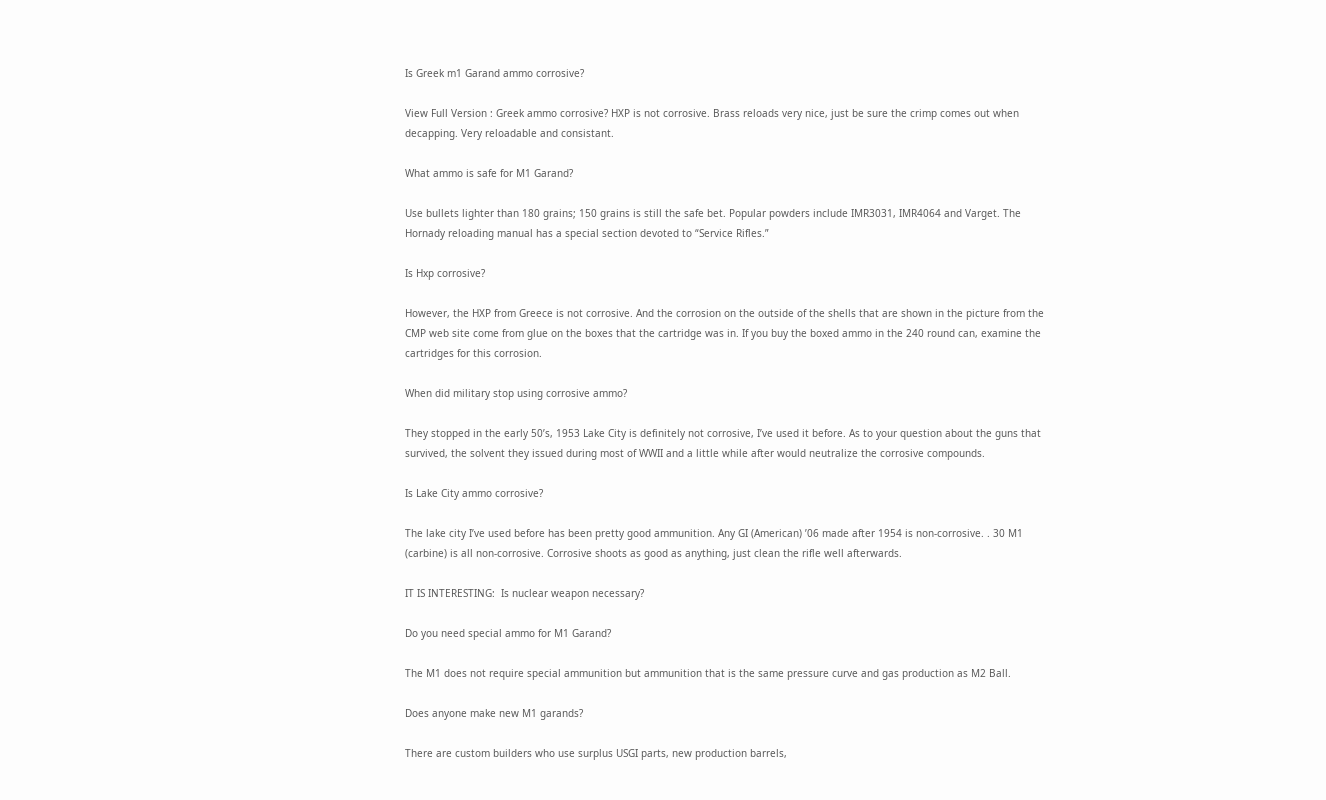Is Greek m1 Garand ammo corrosive?

View Full Version : Greek ammo corrosive? HXP is not corrosive. Brass reloads very nice, just be sure the crimp comes out when decapping. Very reloadable and consistant.

What ammo is safe for M1 Garand?

Use bullets lighter than 180 grains; 150 grains is still the safe bet. Popular powders include IMR3031, IMR4064 and Varget. The Hornady reloading manual has a special section devoted to “Service Rifles.”

Is Hxp corrosive?

However, the HXP from Greece is not corrosive. And the corrosion on the outside of the shells that are shown in the picture from the CMP web site come from glue on the boxes that the cartridge was in. If you buy the boxed ammo in the 240 round can, examine the cartridges for this corrosion.

When did military stop using corrosive ammo?

They stopped in the early 50’s, 1953 Lake City is definitely not corrosive, I’ve used it before. As to your question about the guns that survived, the solvent they issued during most of WWII and a little while after would neutralize the corrosive compounds.

Is Lake City ammo corrosive?

The lake city I’ve used before has been pretty good ammunition. Any GI (American) ’06 made after 1954 is non-corrosive. . 30 M1 (carbine) is all non-corrosive. Corrosive shoots as good as anything, just clean the rifle well afterwards.

IT IS INTERESTING:  Is nuclear weapon necessary?

Do you need special ammo for M1 Garand?

The M1 does not require special ammunition but ammunition that is the same pressure curve and gas production as M2 Ball.

Does anyone make new M1 garands?

There are custom builders who use surplus USGI parts, new production barrels,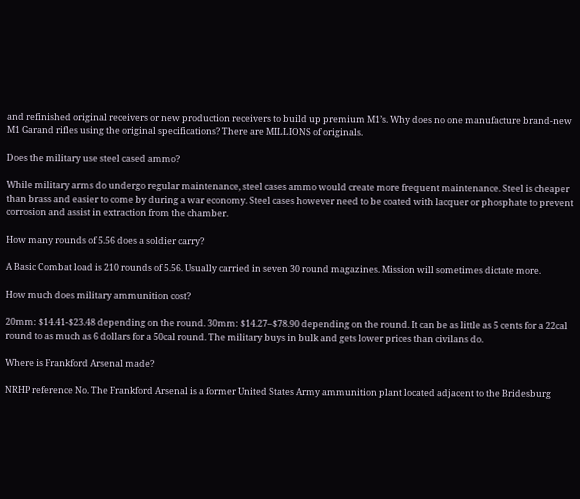and refinished original receivers or new production receivers to build up premium M1’s. Why does no one manufacture brand-new M1 Garand rifles using the original specifications? There are MILLIONS of originals.

Does the military use steel cased ammo?

While military arms do undergo regular maintenance, steel cases ammo would create more frequent maintenance. Steel is cheaper than brass and easier to come by during a war economy. Steel cases however need to be coated with lacquer or phosphate to prevent corrosion and assist in extraction from the chamber.

How many rounds of 5.56 does a soldier carry?

A Basic Combat load is 210 rounds of 5.56. Usually carried in seven 30 round magazines. Mission will sometimes dictate more.

How much does military ammunition cost?

20mm: $14.41-$23.48 depending on the round. 30mm: $14.27–$78.90 depending on the round. It can be as little as 5 cents for a 22cal round to as much as 6 dollars for a 50cal round. The military buys in bulk and gets lower prices than civilans do.

Where is Frankford Arsenal made?

NRHP reference No. The Frankford Arsenal is a former United States Army ammunition plant located adjacent to the Bridesburg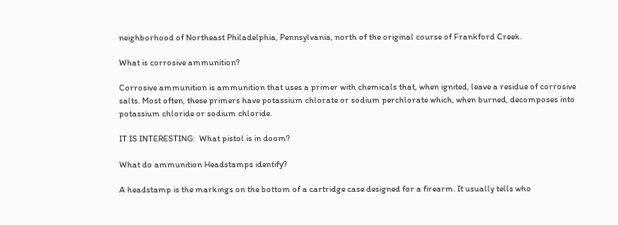neighborhood of Northeast Philadelphia, Pennsylvania, north of the original course of Frankford Creek.

What is corrosive ammunition?

Corrosive ammunition is ammunition that uses a primer with chemicals that, when ignited, leave a residue of corrosive salts. Most often, these primers have potassium chlorate or sodium perchlorate which, when burned, decomposes into potassium chloride or sodium chloride.

IT IS INTERESTING:  What pistol is in doom?

What do ammunition Headstamps identify?

A headstamp is the markings on the bottom of a cartridge case designed for a firearm. It usually tells who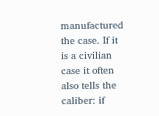manufactured the case. If it is a civilian case it often also tells the caliber: if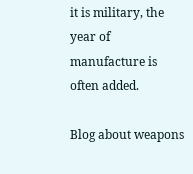it is military, the year of manufacture is often added.

Blog about weapons